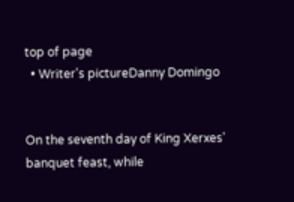top of page
  • Writer's pictureDanny Domingo


On the seventh day of King Xerxes' banquet feast, while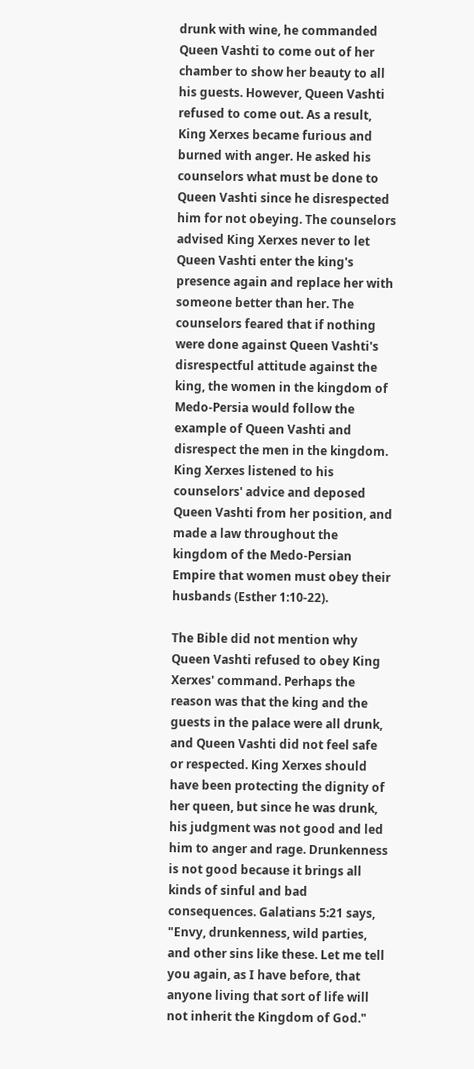drunk with wine, he commanded Queen Vashti to come out of her chamber to show her beauty to all his guests. However, Queen Vashti refused to come out. As a result, King Xerxes became furious and burned with anger. He asked his counselors what must be done to Queen Vashti since he disrespected him for not obeying. The counselors advised King Xerxes never to let Queen Vashti enter the king's presence again and replace her with someone better than her. The counselors feared that if nothing were done against Queen Vashti's disrespectful attitude against the king, the women in the kingdom of Medo-Persia would follow the example of Queen Vashti and disrespect the men in the kingdom. King Xerxes listened to his counselors' advice and deposed Queen Vashti from her position, and made a law throughout the kingdom of the Medo-Persian Empire that women must obey their husbands (Esther 1:10-22).

The Bible did not mention why Queen Vashti refused to obey King Xerxes' command. Perhaps the reason was that the king and the guests in the palace were all drunk, and Queen Vashti did not feel safe or respected. King Xerxes should have been protecting the dignity of her queen, but since he was drunk, his judgment was not good and led him to anger and rage. Drunkenness is not good because it brings all kinds of sinful and bad consequences. Galatians 5:21 says, "Envy, drunkenness, wild parties, and other sins like these. Let me tell you again, as I have before, that anyone living that sort of life will not inherit the Kingdom of God."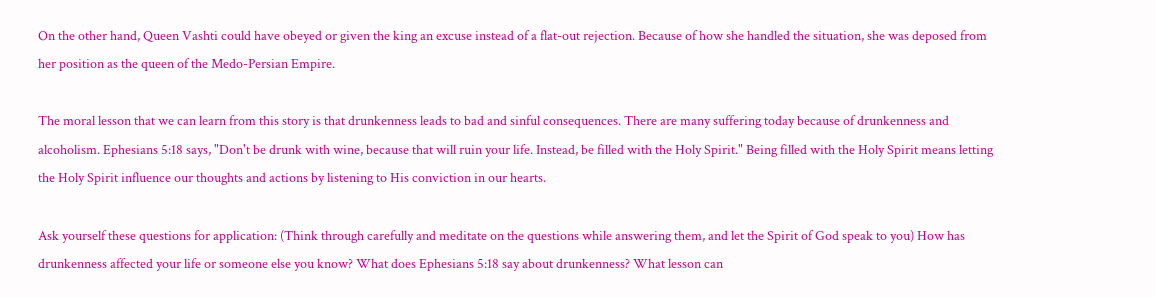On the other hand, Queen Vashti could have obeyed or given the king an excuse instead of a flat-out rejection. Because of how she handled the situation, she was deposed from her position as the queen of the Medo-Persian Empire.

The moral lesson that we can learn from this story is that drunkenness leads to bad and sinful consequences. There are many suffering today because of drunkenness and alcoholism. Ephesians 5:18 says, "Don't be drunk with wine, because that will ruin your life. Instead, be filled with the Holy Spirit." Being filled with the Holy Spirit means letting the Holy Spirit influence our thoughts and actions by listening to His conviction in our hearts.

Ask yourself these questions for application: (Think through carefully and meditate on the questions while answering them, and let the Spirit of God speak to you) How has drunkenness affected your life or someone else you know? What does Ephesians 5:18 say about drunkenness? What lesson can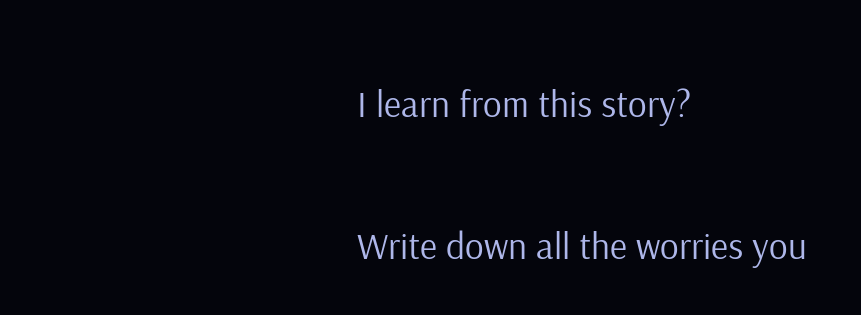I learn from this story?

Write down all the worries you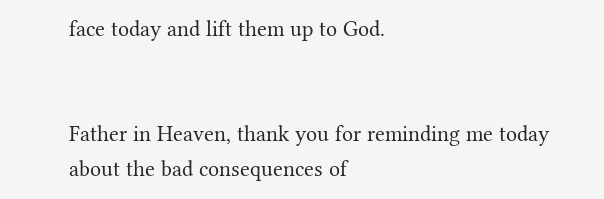face today and lift them up to God.


Father in Heaven, thank you for reminding me today about the bad consequences of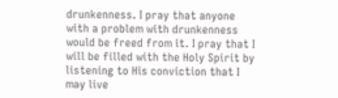drunkenness. I pray that anyone with a problem with drunkenness would be freed from it. I pray that I will be filled with the Holy Spirit by listening to His conviction that I may live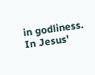in godliness. In Jesus'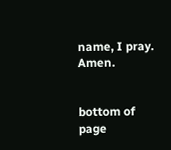name, I pray. Amen.


bottom of page